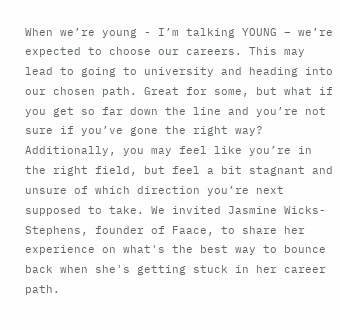When we’re young - I’m talking YOUNG – we’re expected to choose our careers. This may lead to going to university and heading into our chosen path. Great for some, but what if you get so far down the line and you’re not sure if you’ve gone the right way? Additionally, you may feel like you’re in the right field, but feel a bit stagnant and unsure of which direction you’re next supposed to take. We invited Jasmine Wicks-Stephens, founder of Faace, to share her experience on what's the best way to bounce back when she's getting stuck in her career path.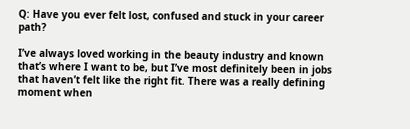Q: Have you ever felt lost, confused and stuck in your career path?

I’ve always loved working in the beauty industry and known that’s where I want to be, but I’ve most definitely been in jobs that haven’t felt like the right fit. There was a really defining moment when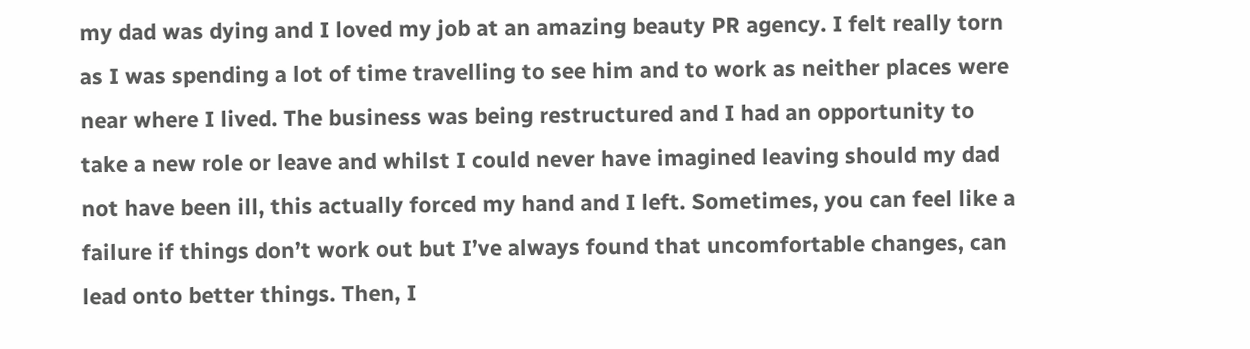my dad was dying and I loved my job at an amazing beauty PR agency. I felt really torn as I was spending a lot of time travelling to see him and to work as neither places were near where I lived. The business was being restructured and I had an opportunity to take a new role or leave and whilst I could never have imagined leaving should my dad not have been ill, this actually forced my hand and I left. Sometimes, you can feel like a failure if things don’t work out but I’ve always found that uncomfortable changes, can lead onto better things. Then, I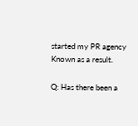started my PR agency Known as a result.

Q: Has there been a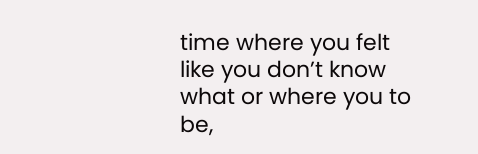time where you felt like you don’t know what or where you to be,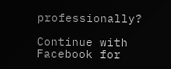professionally?

Continue with Facebook for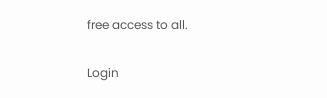free access to all.

Login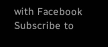with Facebook
Subscribe to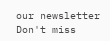our newsletter
Don't miss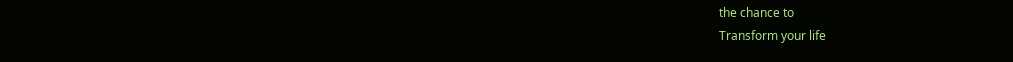the chance to
Transform your life